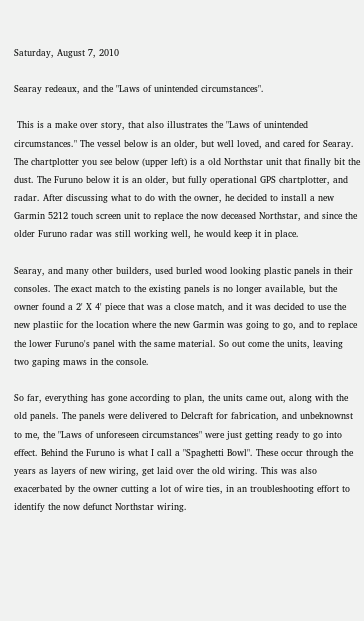Saturday, August 7, 2010

Searay redeaux, and the "Laws of unintended circumstances".

 This is a make over story, that also illustrates the "Laws of unintended circumstances." The vessel below is an older, but well loved, and cared for Searay. The chartplotter you see below (upper left) is a old Northstar unit that finally bit the dust. The Furuno below it is an older, but fully operational GPS chartplotter, and radar. After discussing what to do with the owner, he decided to install a new Garmin 5212 touch screen unit to replace the now deceased Northstar, and since the older Furuno radar was still working well, he would keep it in place.

Searay, and many other builders, used burled wood looking plastic panels in their consoles. The exact match to the existing panels is no longer available, but the owner found a 2' X 4' piece that was a close match, and it was decided to use the new plastiic for the location where the new Garmin was going to go, and to replace the lower Furuno's panel with the same material. So out come the units, leaving two gaping maws in the console.

So far, everything has gone according to plan, the units came out, along with the old panels. The panels were delivered to Delcraft for fabrication, and unbeknownst to me, the "Laws of unforeseen circumstances" were just getting ready to go into effect. Behind the Furuno is what I call a "Spaghetti Bowl". These occur through the years as layers of new wiring, get laid over the old wiring. This was also exacerbated by the owner cutting a lot of wire ties, in an troubleshooting effort to identify the now defunct Northstar wiring.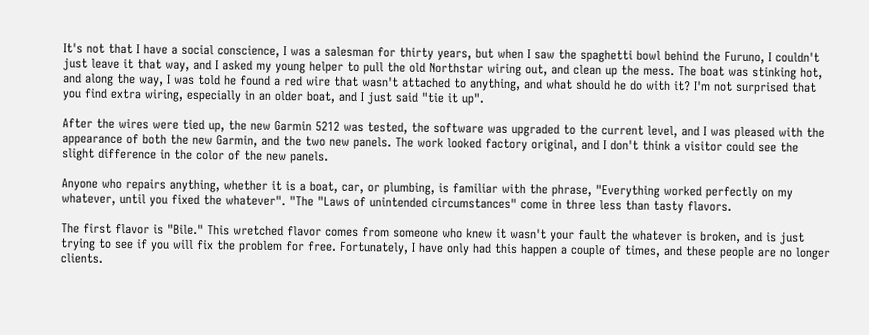It's not that I have a social conscience, I was a salesman for thirty years, but when I saw the spaghetti bowl behind the Furuno, I couldn't just leave it that way, and I asked my young helper to pull the old Northstar wiring out, and clean up the mess. The boat was stinking hot, and along the way, I was told he found a red wire that wasn't attached to anything, and what should he do with it? I'm not surprised that you find extra wiring, especially in an older boat, and I just said "tie it up".

After the wires were tied up, the new Garmin 5212 was tested, the software was upgraded to the current level, and I was pleased with the appearance of both the new Garmin, and the two new panels. The work looked factory original, and I don't think a visitor could see the slight difference in the color of the new panels.

Anyone who repairs anything, whether it is a boat, car, or plumbing, is familiar with the phrase, "Everything worked perfectly on my whatever, until you fixed the whatever". "The "Laws of unintended circumstances" come in three less than tasty flavors.

The first flavor is "Bile." This wretched flavor comes from someone who knew it wasn't your fault the whatever is broken, and is just trying to see if you will fix the problem for free. Fortunately, I have only had this happen a couple of times, and these people are no longer clients.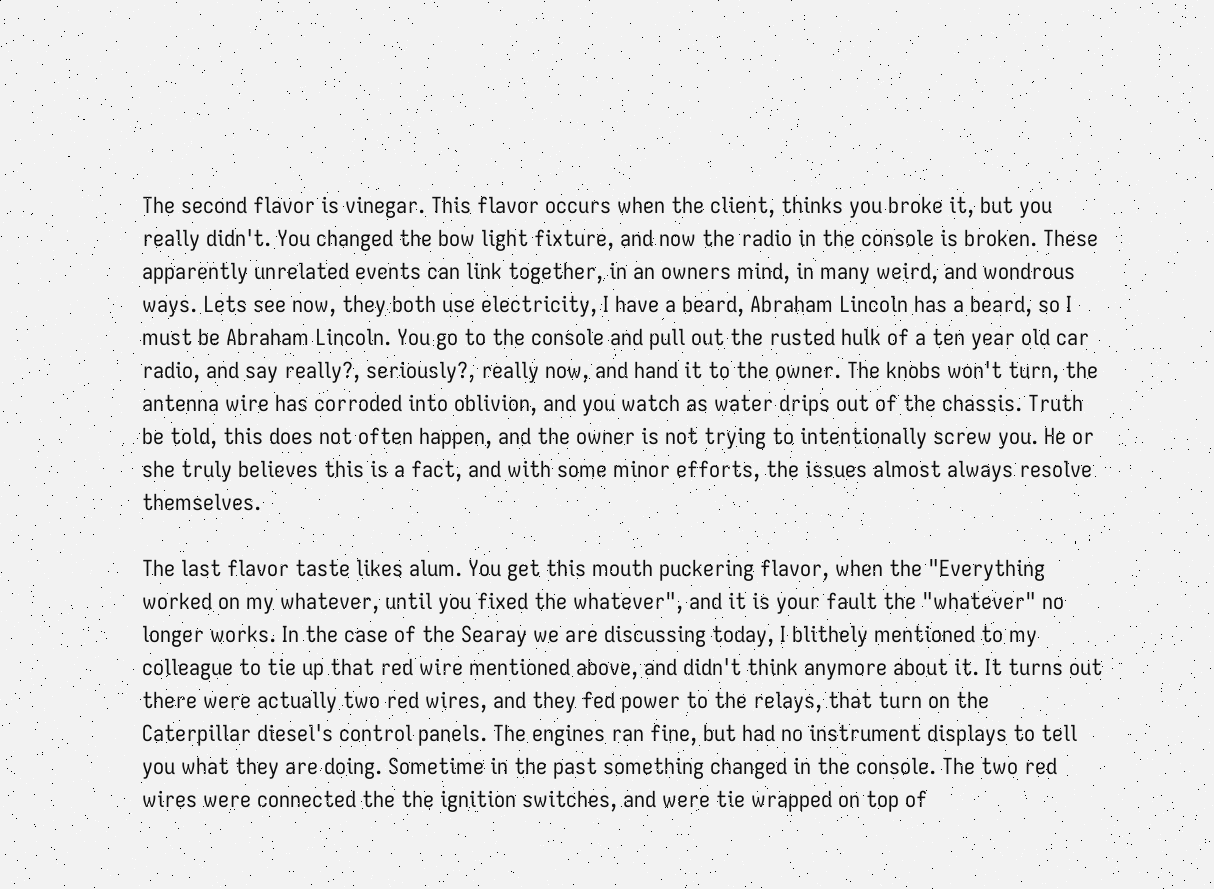The second flavor is vinegar. This flavor occurs when the client, thinks you broke it, but you really didn't. You changed the bow light fixture, and now the radio in the console is broken. These apparently unrelated events can link together, in an owners mind, in many weird, and wondrous ways. Lets see now, they both use electricity, I have a beard, Abraham Lincoln has a beard, so I must be Abraham Lincoln. You go to the console and pull out the rusted hulk of a ten year old car radio, and say really?, seriously?, really now, and hand it to the owner. The knobs won't turn, the antenna wire has corroded into oblivion, and you watch as water drips out of the chassis. Truth be told, this does not often happen, and the owner is not trying to intentionally screw you. He or she truly believes this is a fact, and with some minor efforts, the issues almost always resolve themselves.

The last flavor taste likes alum. You get this mouth puckering flavor, when the "Everything worked on my whatever, until you fixed the whatever", and it is your fault the "whatever" no longer works. In the case of the Searay we are discussing today, I blithely mentioned to my colleague to tie up that red wire mentioned above, and didn't think anymore about it. It turns out there were actually two red wires, and they fed power to the relays, that turn on the Caterpillar diesel's control panels. The engines ran fine, but had no instrument displays to tell you what they are doing. Sometime in the past something changed in the console. The two red wires were connected the the ignition switches, and were tie wrapped on top of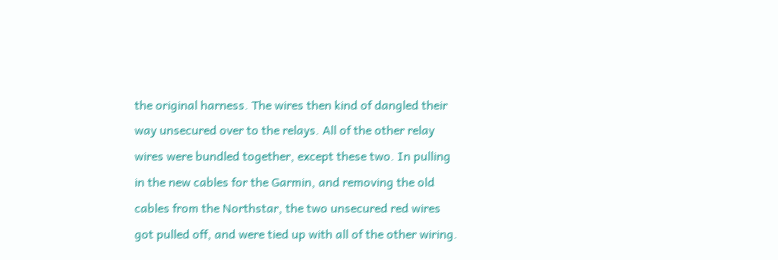the original harness. The wires then kind of dangled their way unsecured over to the relays. All of the other relay wires were bundled together, except these two. In pulling in the new cables for the Garmin, and removing the old cables from the Northstar, the two unsecured red wires got pulled off, and were tied up with all of the other wiring.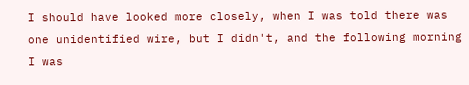I should have looked more closely, when I was told there was one unidentified wire, but I didn't, and the following morning I was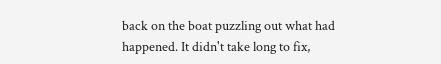back on the boat puzzling out what had happened. It didn't take long to fix,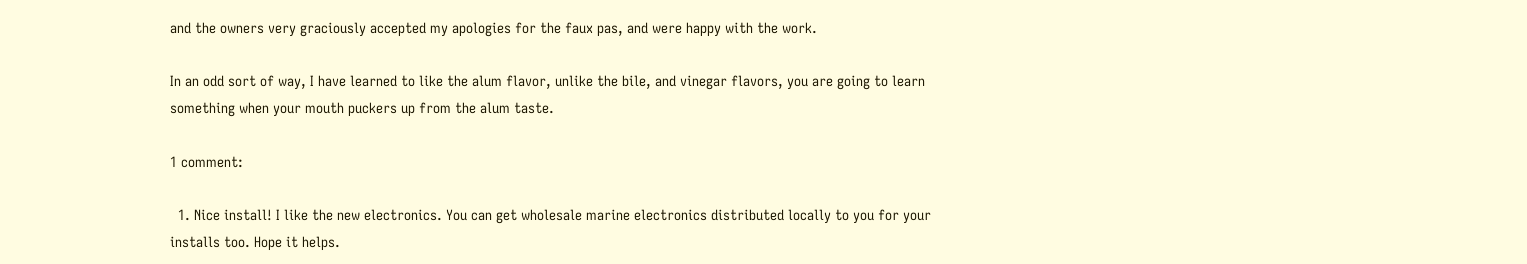and the owners very graciously accepted my apologies for the faux pas, and were happy with the work.

In an odd sort of way, I have learned to like the alum flavor, unlike the bile, and vinegar flavors, you are going to learn something when your mouth puckers up from the alum taste.

1 comment:

  1. Nice install! I like the new electronics. You can get wholesale marine electronics distributed locally to you for your installs too. Hope it helps.